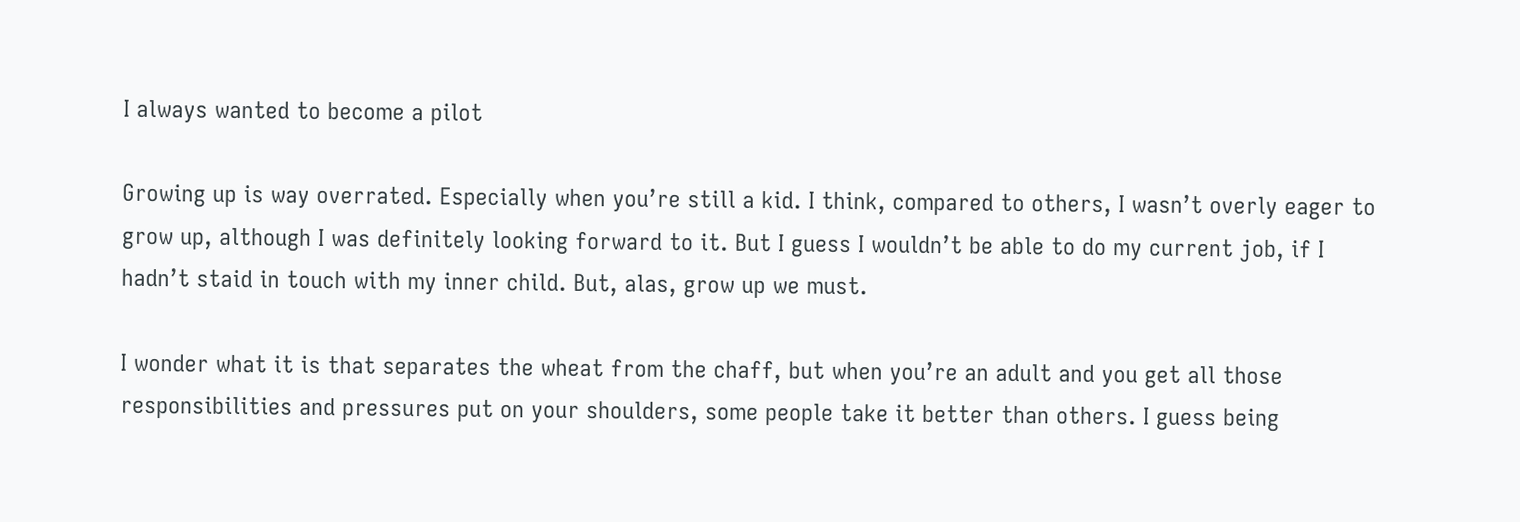I always wanted to become a pilot

Growing up is way overrated. Especially when you’re still a kid. I think, compared to others, I wasn’t overly eager to grow up, although I was definitely looking forward to it. But I guess I wouldn’t be able to do my current job, if I hadn’t staid in touch with my inner child. But, alas, grow up we must.

I wonder what it is that separates the wheat from the chaff, but when you’re an adult and you get all those responsibilities and pressures put on your shoulders, some people take it better than others. I guess being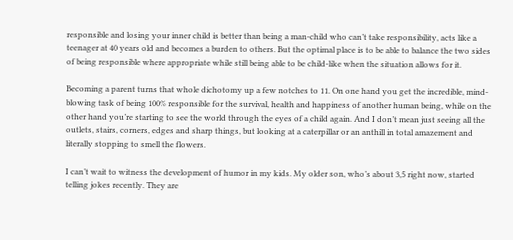responsible and losing your inner child is better than being a man-child who can’t take responsibility, acts like a teenager at 40 years old and becomes a burden to others. But the optimal place is to be able to balance the two sides of being responsible where appropriate while still being able to be child-like when the situation allows for it.

Becoming a parent turns that whole dichotomy up a few notches to 11. On one hand you get the incredible, mind-blowing task of being 100% responsible for the survival, health and happiness of another human being, while on the other hand you’re starting to see the world through the eyes of a child again. And I don’t mean just seeing all the outlets, stairs, corners, edges and sharp things, but looking at a caterpillar or an anthill in total amazement and literally stopping to smell the flowers.

I can’t wait to witness the development of humor in my kids. My older son, who’s about 3,5 right now, started telling jokes recently. They are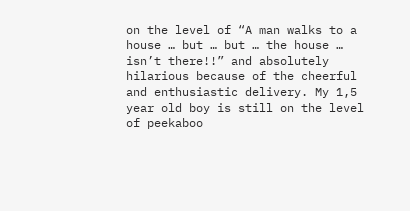on the level of “A man walks to a house … but … but … the house … isn’t there!!” and absolutely hilarious because of the cheerful and enthusiastic delivery. My 1,5 year old boy is still on the level of peekaboo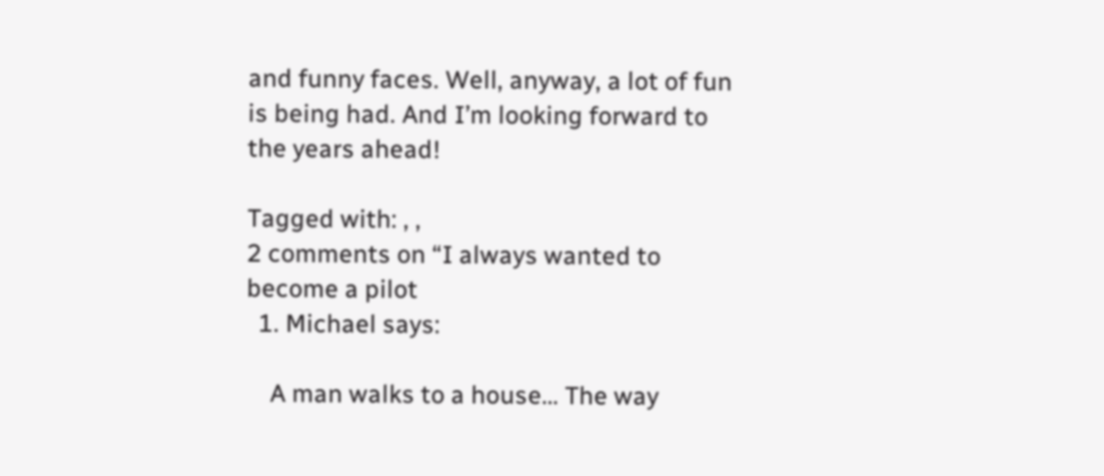and funny faces. Well, anyway, a lot of fun is being had. And I’m looking forward to the years ahead!

Tagged with: , ,
2 comments on “I always wanted to become a pilot
  1. Michael says:

    A man walks to a house… The way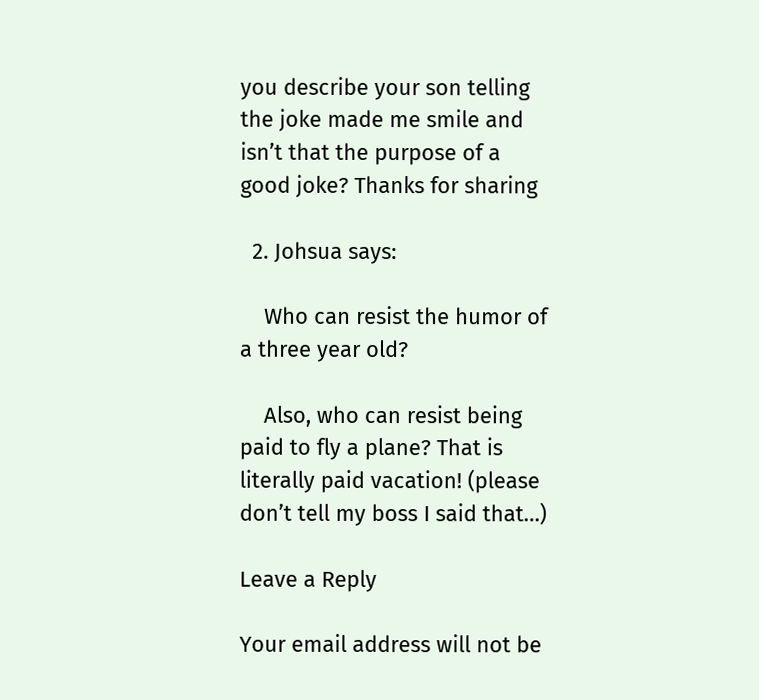you describe your son telling the joke made me smile and isn’t that the purpose of a good joke? Thanks for sharing

  2. Johsua says:

    Who can resist the humor of a three year old?

    Also, who can resist being paid to fly a plane? That is literally paid vacation! (please don’t tell my boss I said that…)

Leave a Reply

Your email address will not be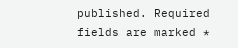published. Required fields are marked *